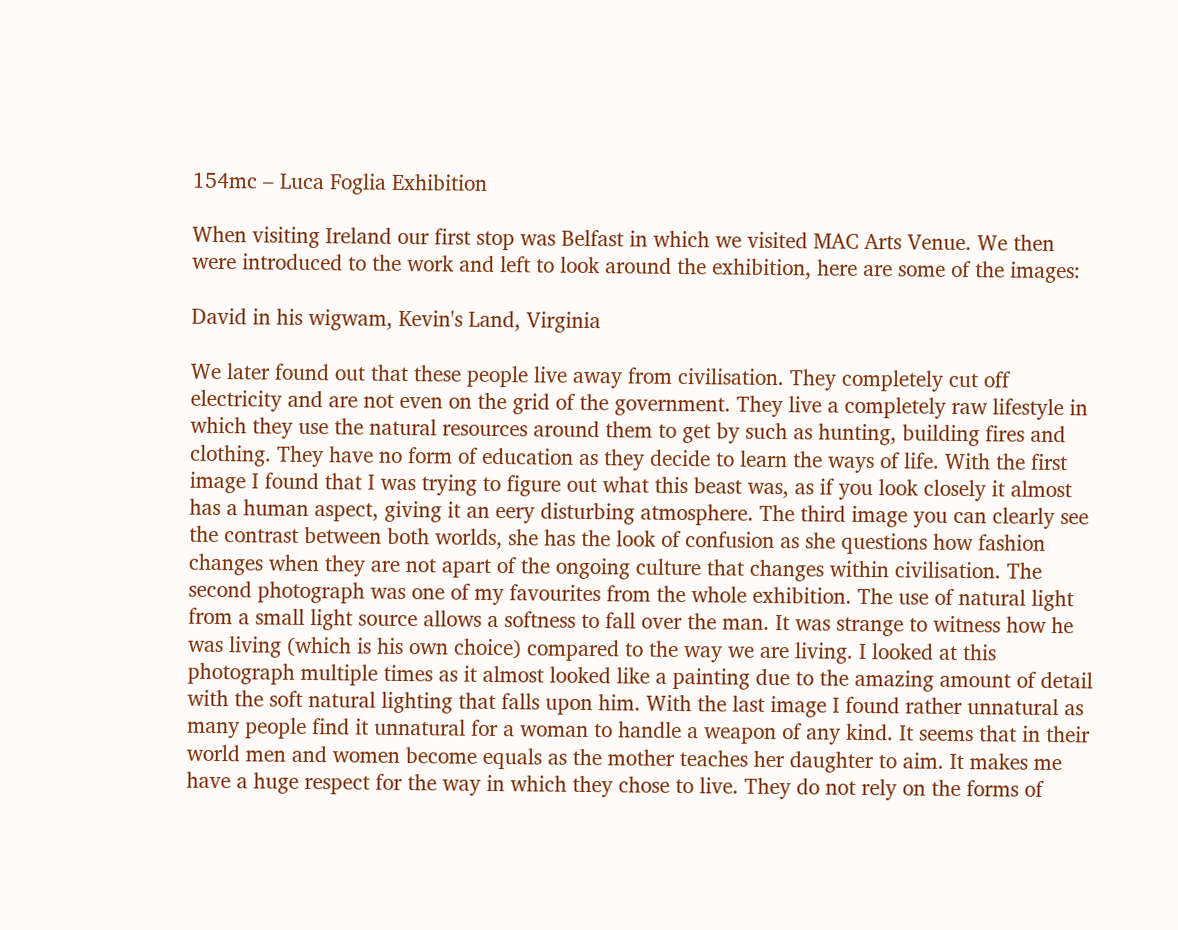154mc – Luca Foglia Exhibition

When visiting Ireland our first stop was Belfast in which we visited MAC Arts Venue. We then were introduced to the work and left to look around the exhibition, here are some of the images:

David in his wigwam, Kevin's Land, Virginia

We later found out that these people live away from civilisation. They completely cut off electricity and are not even on the grid of the government. They live a completely raw lifestyle in which they use the natural resources around them to get by such as hunting, building fires and clothing. They have no form of education as they decide to learn the ways of life. With the first image I found that I was trying to figure out what this beast was, as if you look closely it almost has a human aspect, giving it an eery disturbing atmosphere. The third image you can clearly see the contrast between both worlds, she has the look of confusion as she questions how fashion changes when they are not apart of the ongoing culture that changes within civilisation. The second photograph was one of my favourites from the whole exhibition. The use of natural light from a small light source allows a softness to fall over the man. It was strange to witness how he was living (which is his own choice) compared to the way we are living. I looked at this photograph multiple times as it almost looked like a painting due to the amazing amount of detail with the soft natural lighting that falls upon him. With the last image I found rather unnatural as many people find it unnatural for a woman to handle a weapon of any kind. It seems that in their world men and women become equals as the mother teaches her daughter to aim. It makes me have a huge respect for the way in which they chose to live. They do not rely on the forms of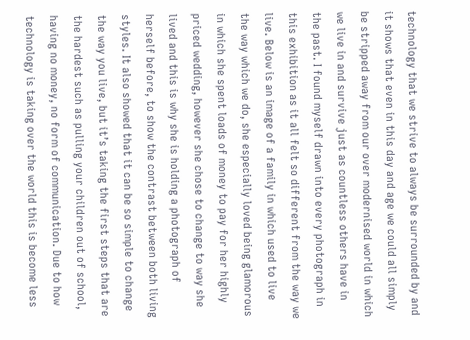technology that we strive to always be surrounded by and it shows that even in this day and age we could all simply be stripped away from our over modernised world in which we live in and survive just as countless others have in the past. I found myself drawn into every photograph in this exhibition as it all felt so different from the way we live. Below is an image of a family in which used to live the way which we do, she especially loved being glamorous in which she spent loads of money to pay for her highly priced wedding, however she chose to change to way she lived and this is why she is holding a photograph of herself before, to show the contrast between both living styles. It also showed that it can be so simple to change the way you live, but it’s taking the first steps that are the hardest such as pulling your children out of school, having no money, no form of communication. Due to how technology is taking over the world this is become less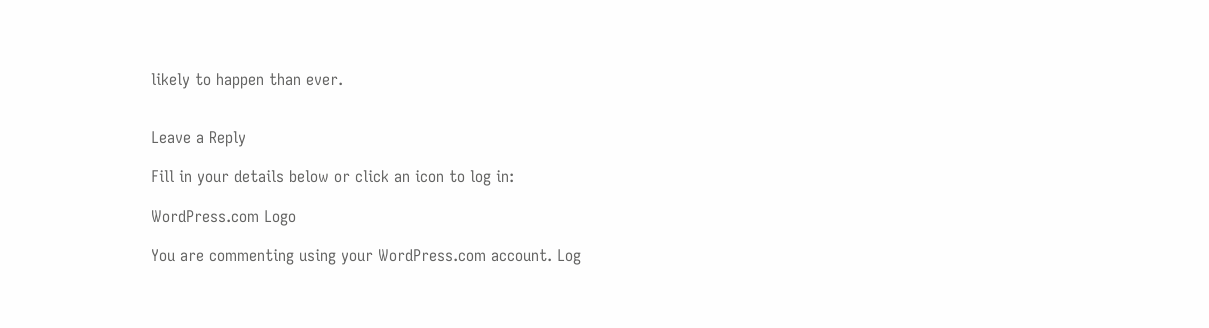likely to happen than ever.


Leave a Reply

Fill in your details below or click an icon to log in:

WordPress.com Logo

You are commenting using your WordPress.com account. Log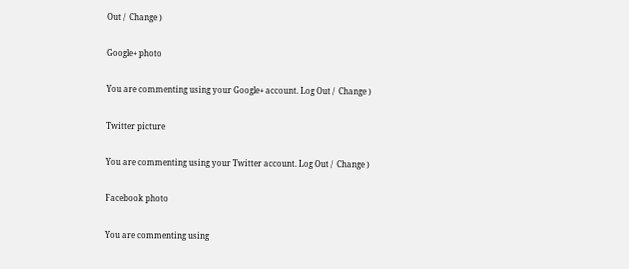Out /  Change )

Google+ photo

You are commenting using your Google+ account. Log Out /  Change )

Twitter picture

You are commenting using your Twitter account. Log Out /  Change )

Facebook photo

You are commenting using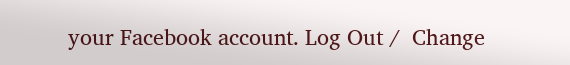your Facebook account. Log Out /  Change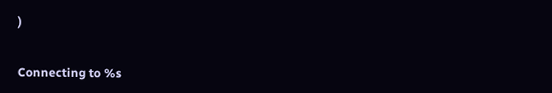)


Connecting to %s